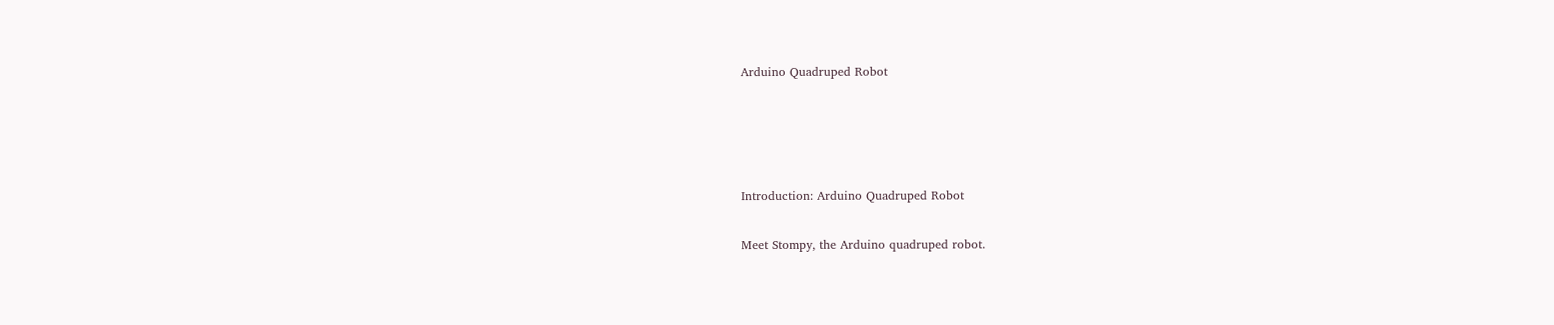Arduino Quadruped Robot




Introduction: Arduino Quadruped Robot

Meet Stompy, the Arduino quadruped robot.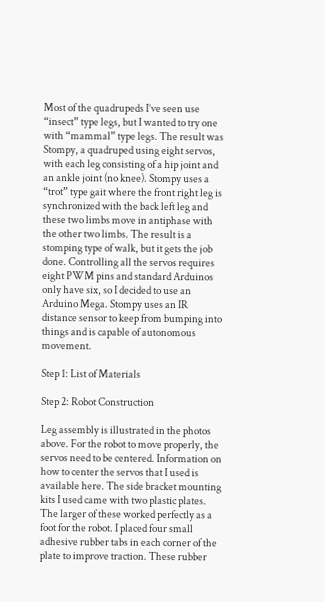Most of the quadrupeds I’ve seen use “insect” type legs, but I wanted to try one with “mammal” type legs. The result was Stompy, a quadruped using eight servos, with each leg consisting of a hip joint and an ankle joint (no knee). Stompy uses a “trot” type gait where the front right leg is synchronized with the back left leg and these two limbs move in antiphase with the other two limbs. The result is a stomping type of walk, but it gets the job done. Controlling all the servos requires eight PWM pins and standard Arduinos only have six, so I decided to use an Arduino Mega. Stompy uses an IR distance sensor to keep from bumping into things and is capable of autonomous movement.

Step 1: List of Materials

Step 2: Robot Construction

Leg assembly is illustrated in the photos above. For the robot to move properly, the servos need to be centered. Information on how to center the servos that I used is available here. The side bracket mounting kits I used came with two plastic plates. The larger of these worked perfectly as a foot for the robot. I placed four small adhesive rubber tabs in each corner of the plate to improve traction. These rubber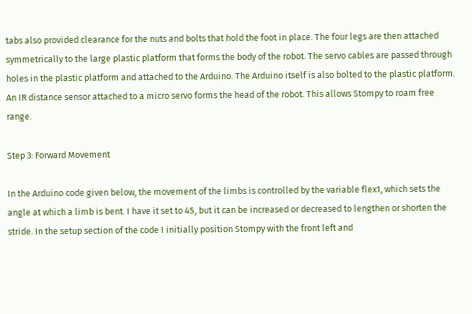tabs also provided clearance for the nuts and bolts that hold the foot in place. The four legs are then attached symmetrically to the large plastic platform that forms the body of the robot. The servo cables are passed through holes in the plastic platform and attached to the Arduino. The Arduino itself is also bolted to the plastic platform. An IR distance sensor attached to a micro servo forms the head of the robot. This allows Stompy to roam free range.

Step 3: Forward Movement

In the Arduino code given below, the movement of the limbs is controlled by the variable flex1, which sets the angle at which a limb is bent. I have it set to 45, but it can be increased or decreased to lengthen or shorten the stride. In the setup section of the code I initially position Stompy with the front left and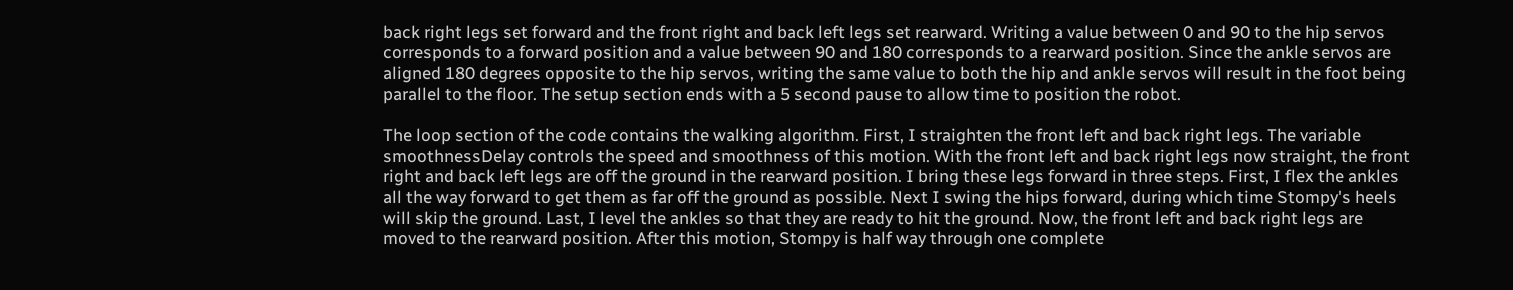back right legs set forward and the front right and back left legs set rearward. Writing a value between 0 and 90 to the hip servos corresponds to a forward position and a value between 90 and 180 corresponds to a rearward position. Since the ankle servos are aligned 180 degrees opposite to the hip servos, writing the same value to both the hip and ankle servos will result in the foot being parallel to the floor. The setup section ends with a 5 second pause to allow time to position the robot.

The loop section of the code contains the walking algorithm. First, I straighten the front left and back right legs. The variable smoothnessDelay controls the speed and smoothness of this motion. With the front left and back right legs now straight, the front right and back left legs are off the ground in the rearward position. I bring these legs forward in three steps. First, I flex the ankles all the way forward to get them as far off the ground as possible. Next I swing the hips forward, during which time Stompy's heels will skip the ground. Last, I level the ankles so that they are ready to hit the ground. Now, the front left and back right legs are moved to the rearward position. After this motion, Stompy is half way through one complete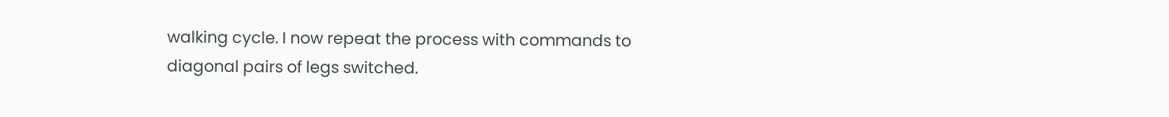walking cycle. I now repeat the process with commands to diagonal pairs of legs switched.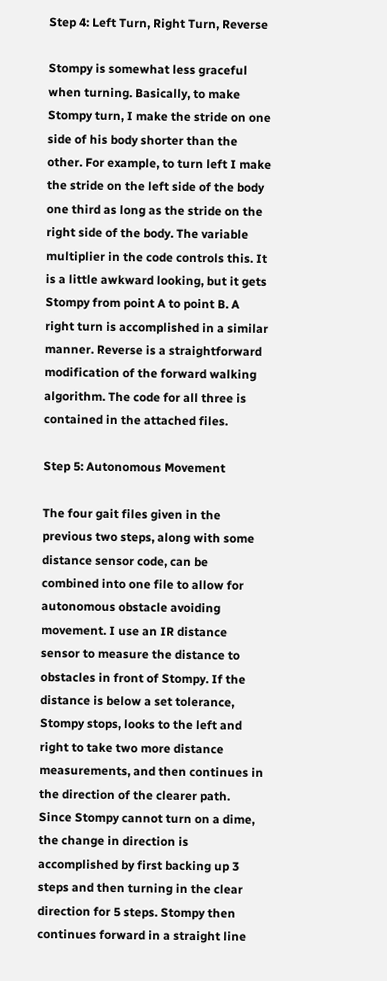Step 4: Left Turn, Right Turn, Reverse

Stompy is somewhat less graceful when turning. Basically, to make Stompy turn, I make the stride on one side of his body shorter than the other. For example, to turn left I make the stride on the left side of the body one third as long as the stride on the right side of the body. The variable multiplier in the code controls this. It is a little awkward looking, but it gets Stompy from point A to point B. A right turn is accomplished in a similar manner. Reverse is a straightforward modification of the forward walking algorithm. The code for all three is contained in the attached files.

Step 5: Autonomous Movement

The four gait files given in the previous two steps, along with some distance sensor code, can be combined into one file to allow for autonomous obstacle avoiding movement. I use an IR distance sensor to measure the distance to obstacles in front of Stompy. If the distance is below a set tolerance, Stompy stops, looks to the left and right to take two more distance measurements, and then continues in the direction of the clearer path. Since Stompy cannot turn on a dime, the change in direction is accomplished by first backing up 3 steps and then turning in the clear direction for 5 steps. Stompy then continues forward in a straight line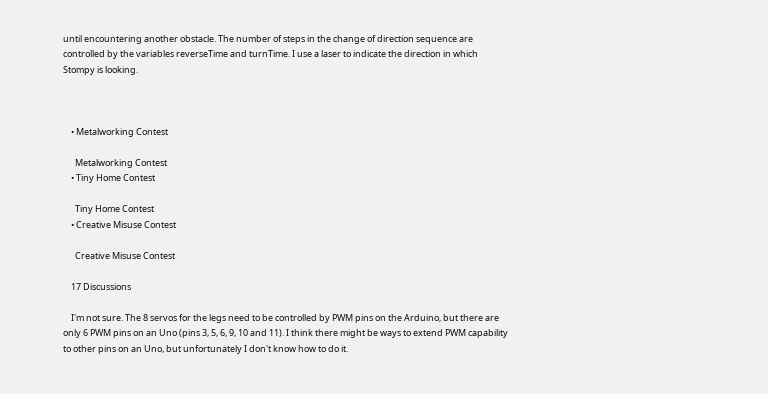until encountering another obstacle. The number of steps in the change of direction sequence are controlled by the variables reverseTime and turnTime. I use a laser to indicate the direction in which Stompy is looking.



    • Metalworking Contest

      Metalworking Contest
    • Tiny Home Contest

      Tiny Home Contest
    • Creative Misuse Contest

      Creative Misuse Contest

    17 Discussions

    I'm not sure. The 8 servos for the legs need to be controlled by PWM pins on the Arduino, but there are only 6 PWM pins on an Uno (pins 3, 5, 6, 9, 10 and 11). I think there might be ways to extend PWM capability to other pins on an Uno, but unfortunately I don't know how to do it.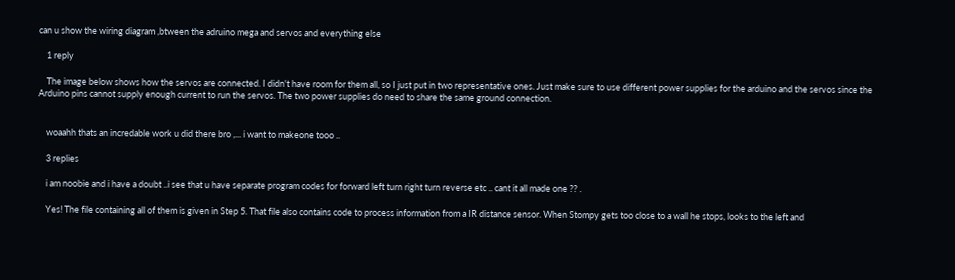can u show the wiring diagram ,btween the adruino mega and servos and everything else

    1 reply

    The image below shows how the servos are connected. I didn't have room for them all, so I just put in two representative ones. Just make sure to use different power supplies for the arduino and the servos since the Arduino pins cannot supply enough current to run the servos. The two power supplies do need to share the same ground connection.


    woaahh thats an incredable work u did there bro ,... i want to makeone tooo ..

    3 replies

    i am noobie and i have a doubt ..i see that u have separate program codes for forward left turn right turn reverse etc .. cant it all made one ?? .

    Yes! The file containing all of them is given in Step 5. That file also contains code to process information from a IR distance sensor. When Stompy gets too close to a wall he stops, looks to the left and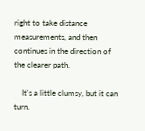right to take distance measurements, and then continues in the direction of the clearer path.

    It's a little clumsy, but it can turn.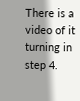There is a video of it turning in step 4.